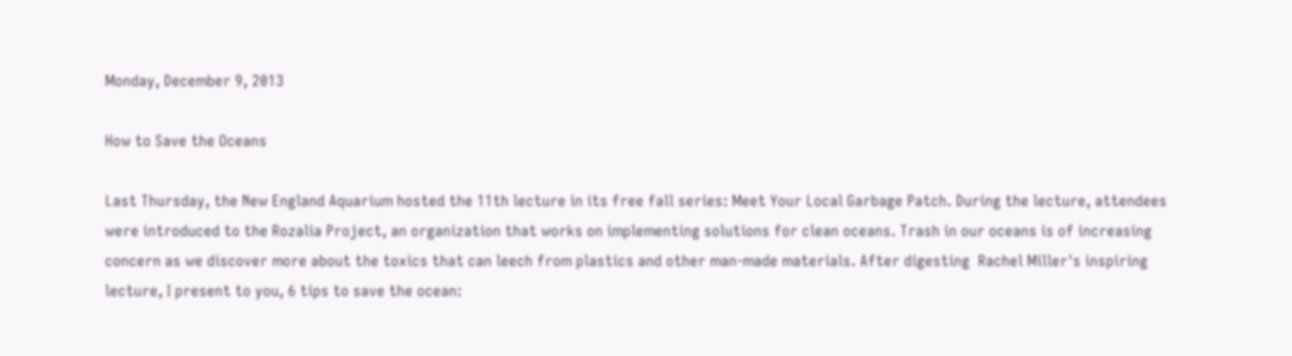Monday, December 9, 2013

How to Save the Oceans

Last Thursday, the New England Aquarium hosted the 11th lecture in its free fall series: Meet Your Local Garbage Patch. During the lecture, attendees were introduced to the Rozalia Project, an organization that works on implementing solutions for clean oceans. Trash in our oceans is of increasing concern as we discover more about the toxics that can leech from plastics and other man-made materials. After digesting  Rachel Miller's inspiring lecture, I present to you, 6 tips to save the ocean: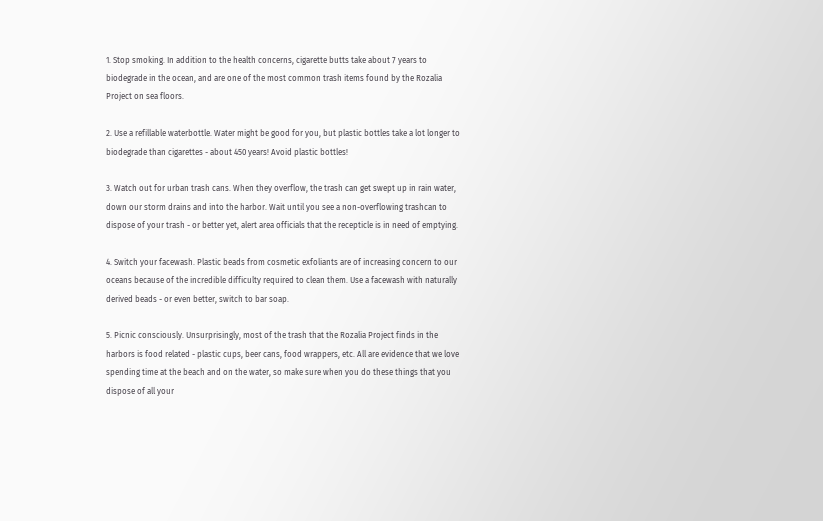1. Stop smoking. In addition to the health concerns, cigarette butts take about 7 years to biodegrade in the ocean, and are one of the most common trash items found by the Rozalia Project on sea floors.

2. Use a refillable waterbottle. Water might be good for you, but plastic bottles take a lot longer to biodegrade than cigarettes - about 450 years! Avoid plastic bottles!

3. Watch out for urban trash cans. When they overflow, the trash can get swept up in rain water, down our storm drains and into the harbor. Wait until you see a non-overflowing trashcan to dispose of your trash - or better yet, alert area officials that the recepticle is in need of emptying.

4. Switch your facewash. Plastic beads from cosmetic exfoliants are of increasing concern to our oceans because of the incredible difficulty required to clean them. Use a facewash with naturally derived beads - or even better, switch to bar soap.

5. Picnic consciously. Unsurprisingly, most of the trash that the Rozalia Project finds in the harbors is food related - plastic cups, beer cans, food wrappers, etc. All are evidence that we love spending time at the beach and on the water, so make sure when you do these things that you dispose of all your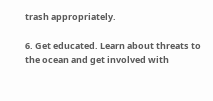trash appropriately.

6. Get educated. Learn about threats to the ocean and get involved with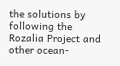the solutions by following the Rozalia Project and other ocean-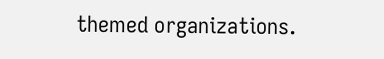themed organizations.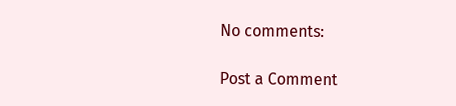No comments:

Post a Comment